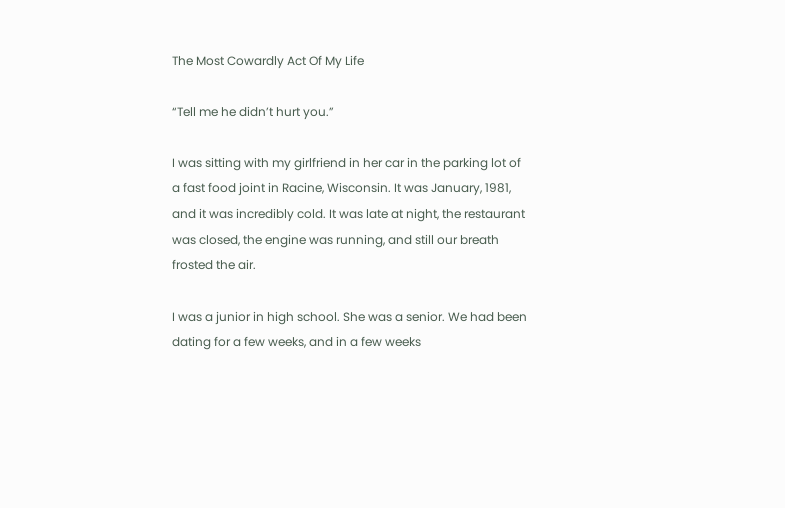The Most Cowardly Act Of My Life

“Tell me he didn’t hurt you.”

I was sitting with my girlfriend in her car in the parking lot of a fast food joint in Racine, Wisconsin. It was January, 1981, and it was incredibly cold. It was late at night, the restaurant was closed, the engine was running, and still our breath frosted the air.

I was a junior in high school. She was a senior. We had been dating for a few weeks, and in a few weeks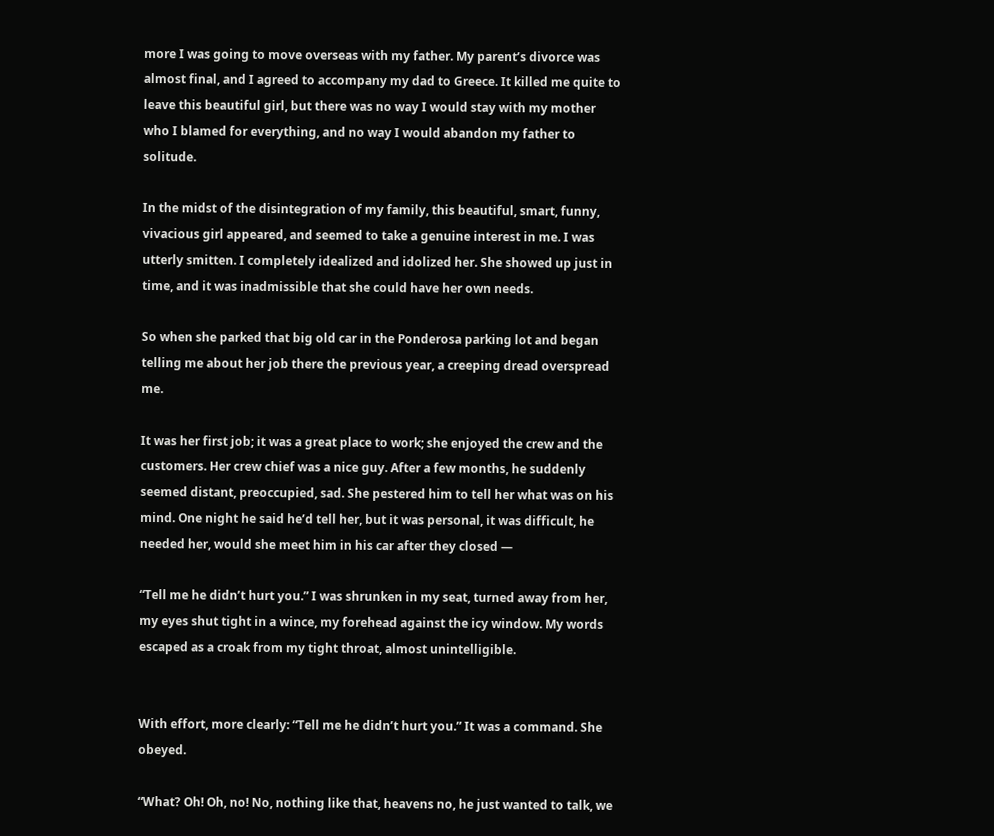more I was going to move overseas with my father. My parent’s divorce was almost final, and I agreed to accompany my dad to Greece. It killed me quite to leave this beautiful girl, but there was no way I would stay with my mother who I blamed for everything, and no way I would abandon my father to solitude.

In the midst of the disintegration of my family, this beautiful, smart, funny, vivacious girl appeared, and seemed to take a genuine interest in me. I was utterly smitten. I completely idealized and idolized her. She showed up just in time, and it was inadmissible that she could have her own needs.

So when she parked that big old car in the Ponderosa parking lot and began telling me about her job there the previous year, a creeping dread overspread me.

It was her first job; it was a great place to work; she enjoyed the crew and the customers. Her crew chief was a nice guy. After a few months, he suddenly seemed distant, preoccupied, sad. She pestered him to tell her what was on his mind. One night he said he’d tell her, but it was personal, it was difficult, he needed her, would she meet him in his car after they closed —

“Tell me he didn’t hurt you.” I was shrunken in my seat, turned away from her, my eyes shut tight in a wince, my forehead against the icy window. My words escaped as a croak from my tight throat, almost unintelligible.


With effort, more clearly: “Tell me he didn’t hurt you.” It was a command. She obeyed.

“What? Oh! Oh, no! No, nothing like that, heavens no, he just wanted to talk, we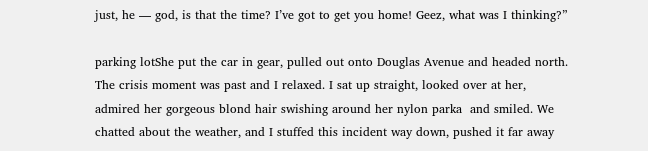just, he — god, is that the time? I’ve got to get you home! Geez, what was I thinking?”

parking lotShe put the car in gear, pulled out onto Douglas Avenue and headed north. The crisis moment was past and I relaxed. I sat up straight, looked over at her, admired her gorgeous blond hair swishing around her nylon parka  and smiled. We chatted about the weather, and I stuffed this incident way down, pushed it far away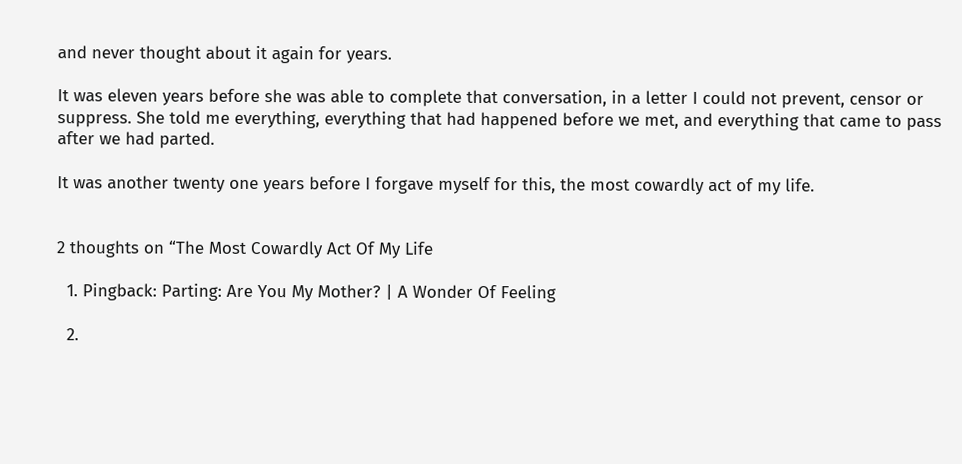and never thought about it again for years.

It was eleven years before she was able to complete that conversation, in a letter I could not prevent, censor or suppress. She told me everything, everything that had happened before we met, and everything that came to pass after we had parted.

It was another twenty one years before I forgave myself for this, the most cowardly act of my life.


2 thoughts on “The Most Cowardly Act Of My Life

  1. Pingback: Parting: Are You My Mother? | A Wonder Of Feeling

  2.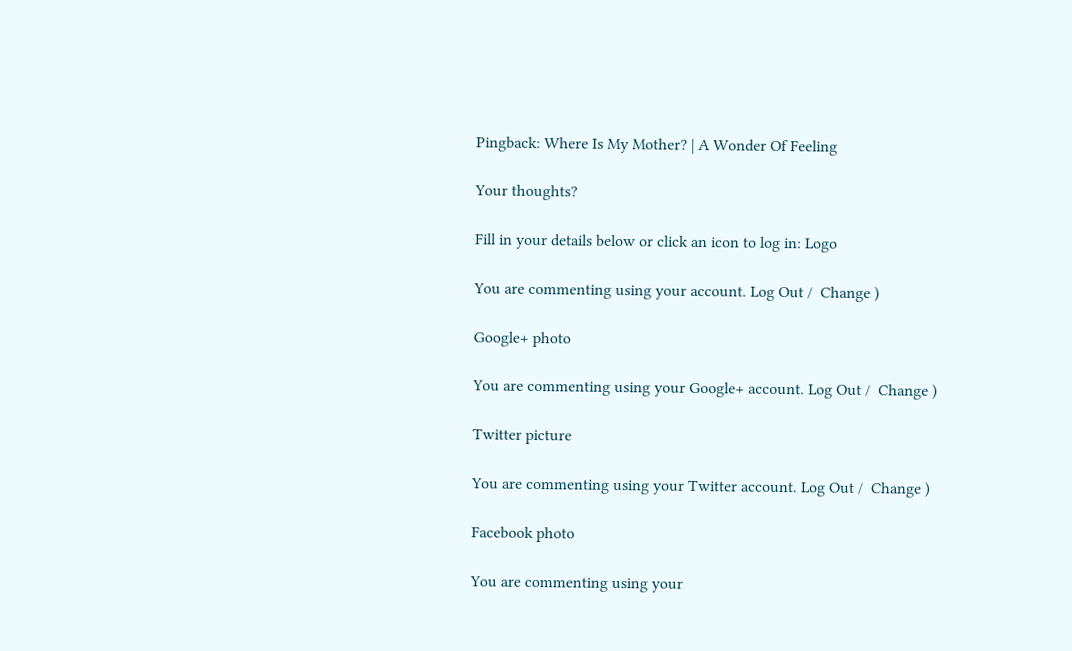Pingback: Where Is My Mother? | A Wonder Of Feeling

Your thoughts?

Fill in your details below or click an icon to log in: Logo

You are commenting using your account. Log Out /  Change )

Google+ photo

You are commenting using your Google+ account. Log Out /  Change )

Twitter picture

You are commenting using your Twitter account. Log Out /  Change )

Facebook photo

You are commenting using your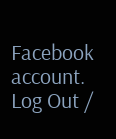Facebook account. Log Out /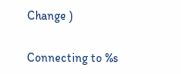Change )


Connecting to %s